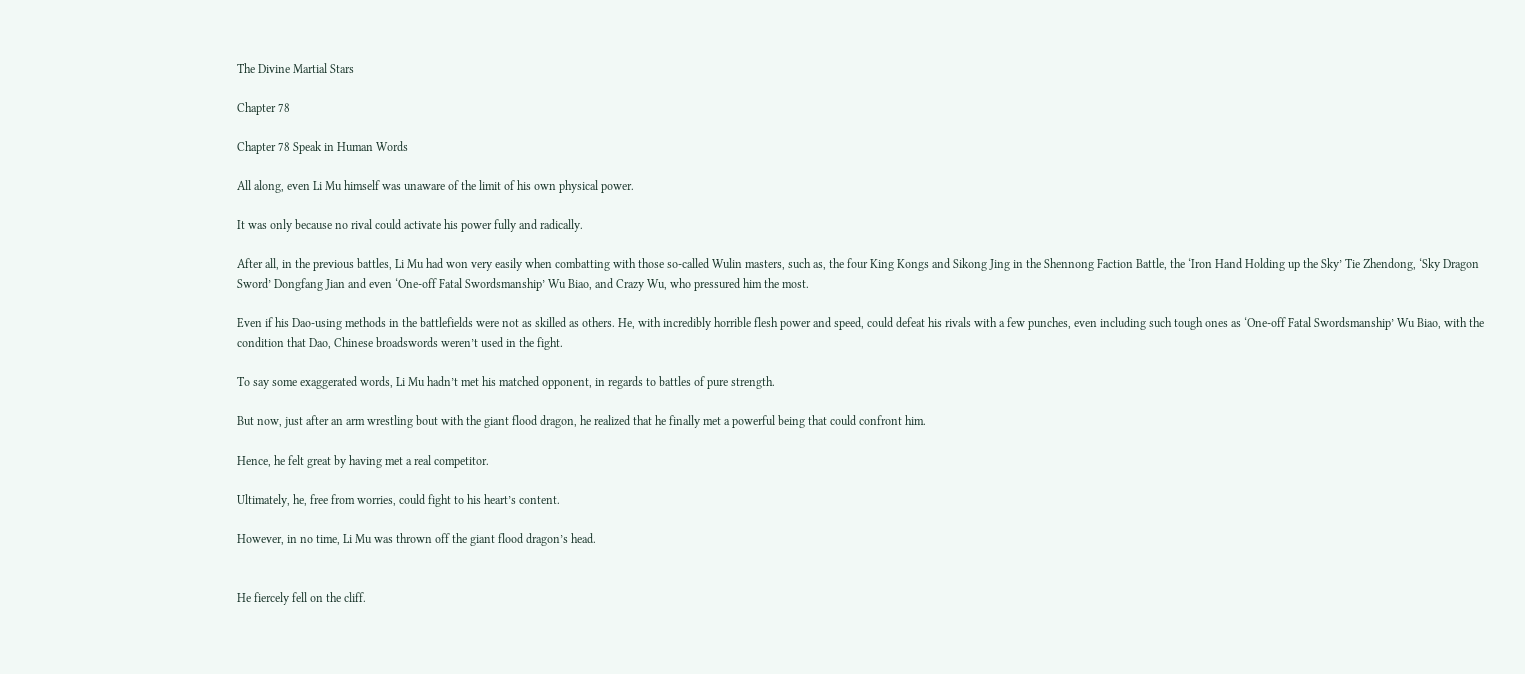The Divine Martial Stars

Chapter 78

Chapter 78 Speak in Human Words

All along, even Li Mu himself was unaware of the limit of his own physical power.

It was only because no rival could activate his power fully and radically.

After all, in the previous battles, Li Mu had won very easily when combatting with those so-called Wulin masters, such as, the four King Kongs and Sikong Jing in the Shennong Faction Battle, the ‘Iron Hand Holding up the Sky’ Tie Zhendong, ‘Sky Dragon Sword’ Dongfang Jian and even ‘One-off Fatal Swordsmanship’ Wu Biao, and Crazy Wu, who pressured him the most.

Even if his Dao-using methods in the battlefields were not as skilled as others. He, with incredibly horrible flesh power and speed, could defeat his rivals with a few punches, even including such tough ones as ‘One-off Fatal Swordsmanship’ Wu Biao, with the condition that Dao, Chinese broadswords weren’t used in the fight.

To say some exaggerated words, Li Mu hadn’t met his matched opponent, in regards to battles of pure strength.

But now, just after an arm wrestling bout with the giant flood dragon, he realized that he finally met a powerful being that could confront him.

Hence, he felt great by having met a real competitor.

Ultimately, he, free from worries, could fight to his heart’s content.

However, in no time, Li Mu was thrown off the giant flood dragon’s head.


He fiercely fell on the cliff.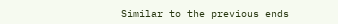Similar to the previous ends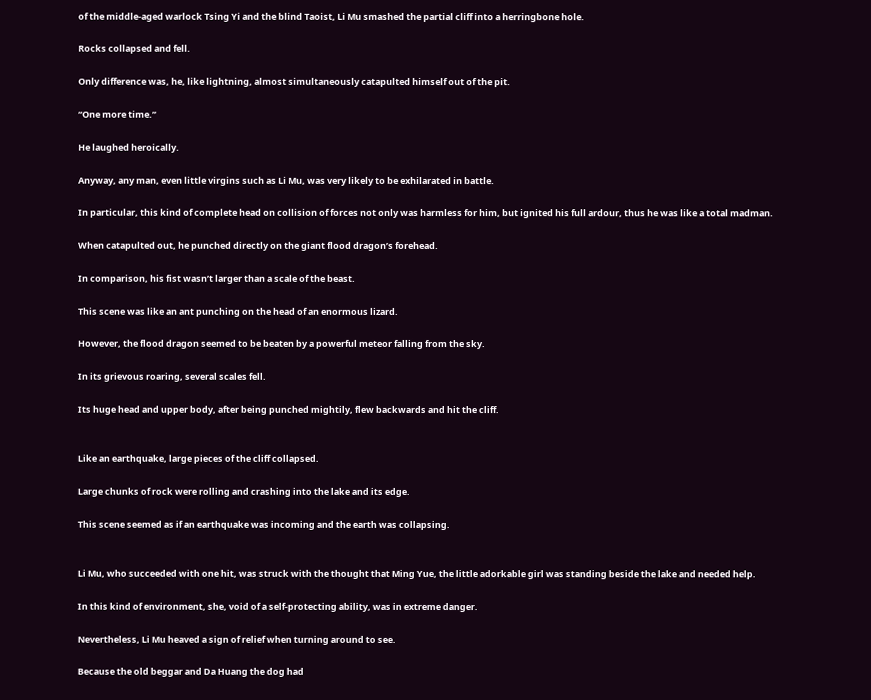of the middle-aged warlock Tsing Yi and the blind Taoist, Li Mu smashed the partial cliff into a herringbone hole.

Rocks collapsed and fell.

Only difference was, he, like lightning, almost simultaneously catapulted himself out of the pit.

“One more time.”

He laughed heroically.

Anyway, any man, even little virgins such as Li Mu, was very likely to be exhilarated in battle.

In particular, this kind of complete head on collision of forces not only was harmless for him, but ignited his full ardour, thus he was like a total madman.

When catapulted out, he punched directly on the giant flood dragon’s forehead.

In comparison, his fist wasn’t larger than a scale of the beast.

This scene was like an ant punching on the head of an enormous lizard.

However, the flood dragon seemed to be beaten by a powerful meteor falling from the sky.

In its grievous roaring, several scales fell.

Its huge head and upper body, after being punched mightily, flew backwards and hit the cliff.


Like an earthquake, large pieces of the cliff collapsed.

Large chunks of rock were rolling and crashing into the lake and its edge.

This scene seemed as if an earthquake was incoming and the earth was collapsing.


Li Mu, who succeeded with one hit, was struck with the thought that Ming Yue, the little adorkable girl was standing beside the lake and needed help.

In this kind of environment, she, void of a self-protecting ability, was in extreme danger.

Nevertheless, Li Mu heaved a sign of relief when turning around to see.

Because the old beggar and Da Huang the dog had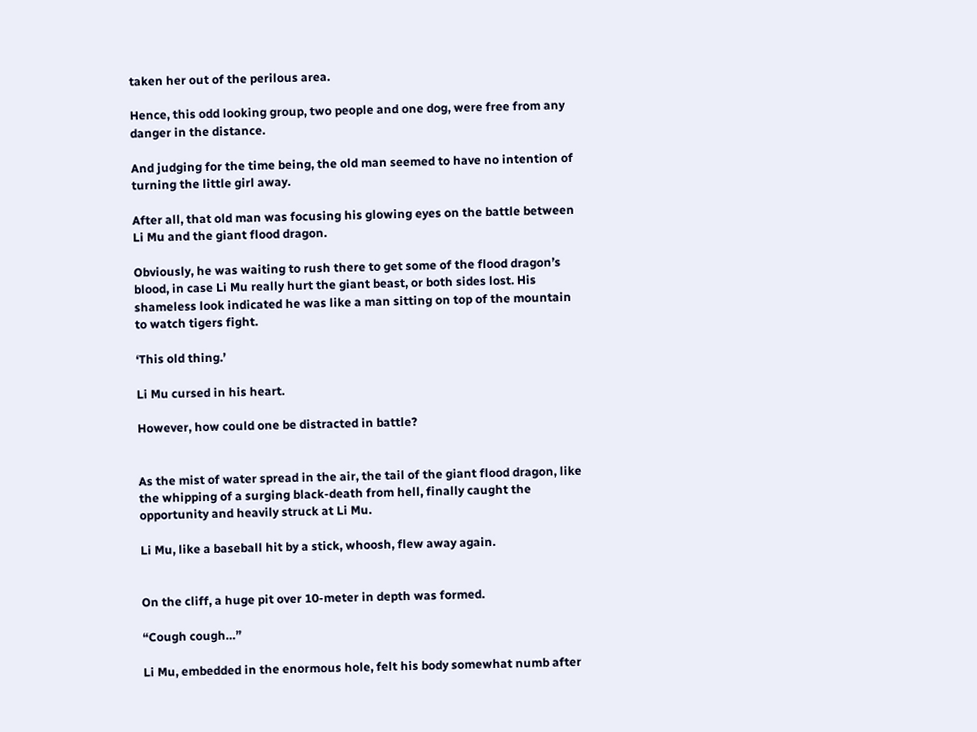taken her out of the perilous area.

Hence, this odd looking group, two people and one dog, were free from any danger in the distance.

And judging for the time being, the old man seemed to have no intention of turning the little girl away.

After all, that old man was focusing his glowing eyes on the battle between Li Mu and the giant flood dragon.

Obviously, he was waiting to rush there to get some of the flood dragon’s blood, in case Li Mu really hurt the giant beast, or both sides lost. His shameless look indicated he was like a man sitting on top of the mountain to watch tigers fight.

‘This old thing.’

Li Mu cursed in his heart.

However, how could one be distracted in battle?


As the mist of water spread in the air, the tail of the giant flood dragon, like the whipping of a surging black-death from hell, finally caught the opportunity and heavily struck at Li Mu.

Li Mu, like a baseball hit by a stick, whoosh, flew away again.


On the cliff, a huge pit over 10-meter in depth was formed.

“Cough cough…”

Li Mu, embedded in the enormous hole, felt his body somewhat numb after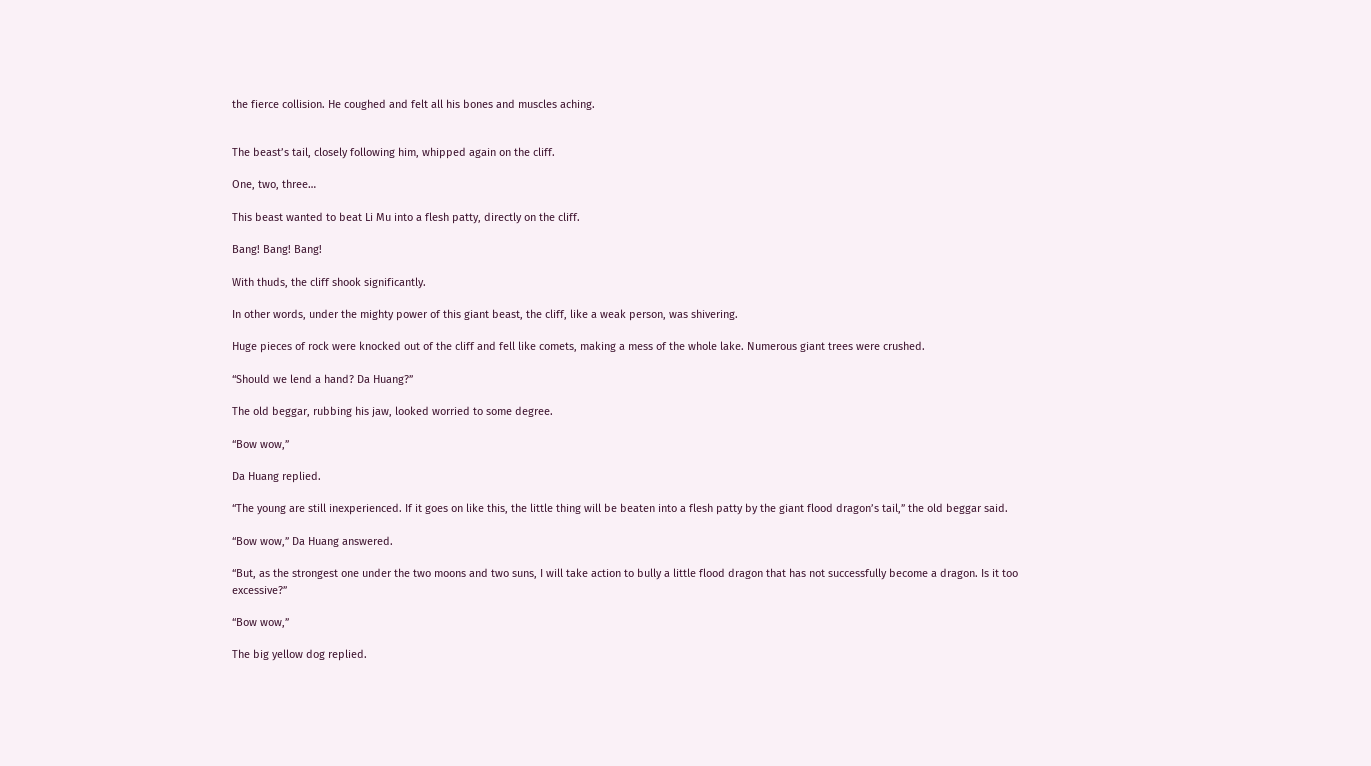the fierce collision. He coughed and felt all his bones and muscles aching.


The beast’s tail, closely following him, whipped again on the cliff.

One, two, three…

This beast wanted to beat Li Mu into a flesh patty, directly on the cliff.

Bang! Bang! Bang!

With thuds, the cliff shook significantly.

In other words, under the mighty power of this giant beast, the cliff, like a weak person, was shivering.

Huge pieces of rock were knocked out of the cliff and fell like comets, making a mess of the whole lake. Numerous giant trees were crushed.

“Should we lend a hand? Da Huang?”

The old beggar, rubbing his jaw, looked worried to some degree.

“Bow wow,”

Da Huang replied.

“The young are still inexperienced. If it goes on like this, the little thing will be beaten into a flesh patty by the giant flood dragon’s tail,” the old beggar said.

“Bow wow,” Da Huang answered.

“But, as the strongest one under the two moons and two suns, I will take action to bully a little flood dragon that has not successfully become a dragon. Is it too excessive?”

“Bow wow,”

The big yellow dog replied.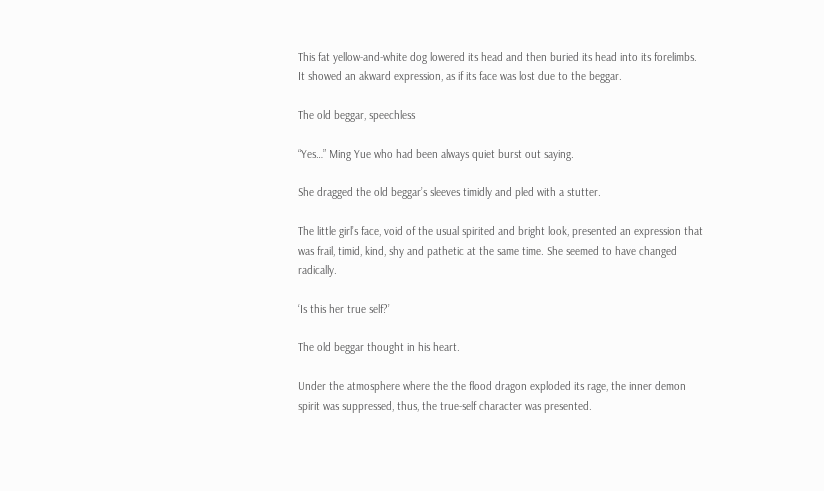This fat yellow-and-white dog lowered its head and then buried its head into its forelimbs. It showed an akward expression, as if its face was lost due to the beggar.

The old beggar, speechless

“Yes…” Ming Yue who had been always quiet burst out saying.

She dragged the old beggar’s sleeves timidly and pled with a stutter.

The little girl’s face, void of the usual spirited and bright look, presented an expression that was frail, timid, kind, shy and pathetic at the same time. She seemed to have changed radically.

‘Is this her true self?’

The old beggar thought in his heart.

Under the atmosphere where the the flood dragon exploded its rage, the inner demon spirit was suppressed, thus, the true-self character was presented.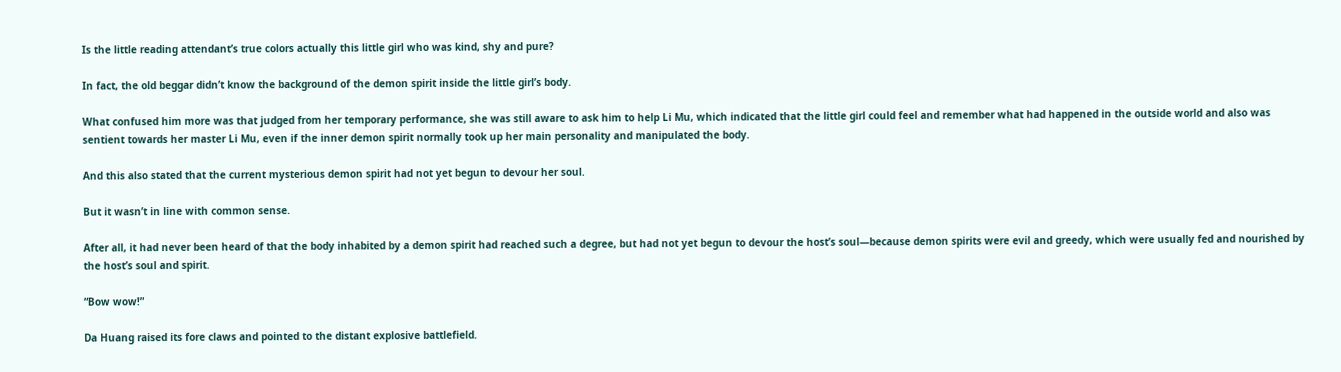Is the little reading attendant’s true colors actually this little girl who was kind, shy and pure?

In fact, the old beggar didn’t know the background of the demon spirit inside the little girl’s body.

What confused him more was that judged from her temporary performance, she was still aware to ask him to help Li Mu, which indicated that the little girl could feel and remember what had happened in the outside world and also was sentient towards her master Li Mu, even if the inner demon spirit normally took up her main personality and manipulated the body.

And this also stated that the current mysterious demon spirit had not yet begun to devour her soul.

But it wasn’t in line with common sense.

After all, it had never been heard of that the body inhabited by a demon spirit had reached such a degree, but had not yet begun to devour the host’s soul—because demon spirits were evil and greedy, which were usually fed and nourished by the host’s soul and spirit.

“Bow wow!”

Da Huang raised its fore claws and pointed to the distant explosive battlefield.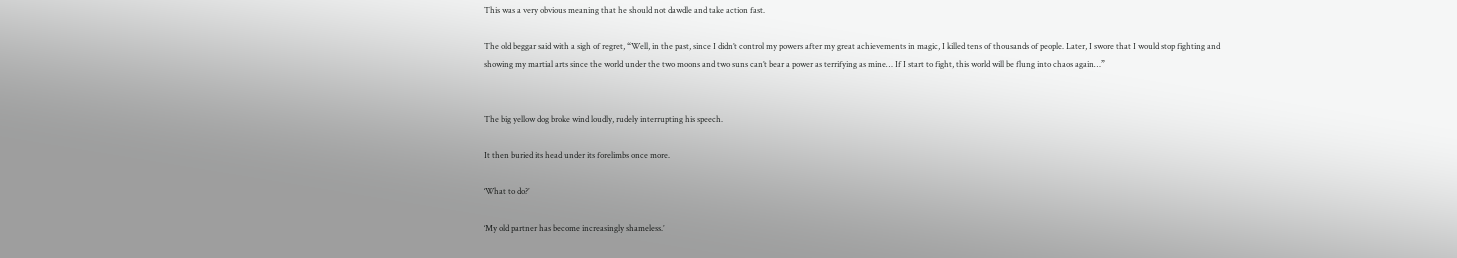This was a very obvious meaning that he should not dawdle and take action fast.

The old beggar said with a sigh of regret, “Well, in the past, since I didn’t control my powers after my great achievements in magic, I killed tens of thousands of people. Later, I swore that I would stop fighting and showing my martial arts since the world under the two moons and two suns can’t bear a power as terrifying as mine… If I start to fight, this world will be flung into chaos again…”


The big yellow dog broke wind loudly, rudely interrupting his speech.

It then buried its head under its forelimbs once more.

‘What to do?’

‘My old partner has become increasingly shameless.’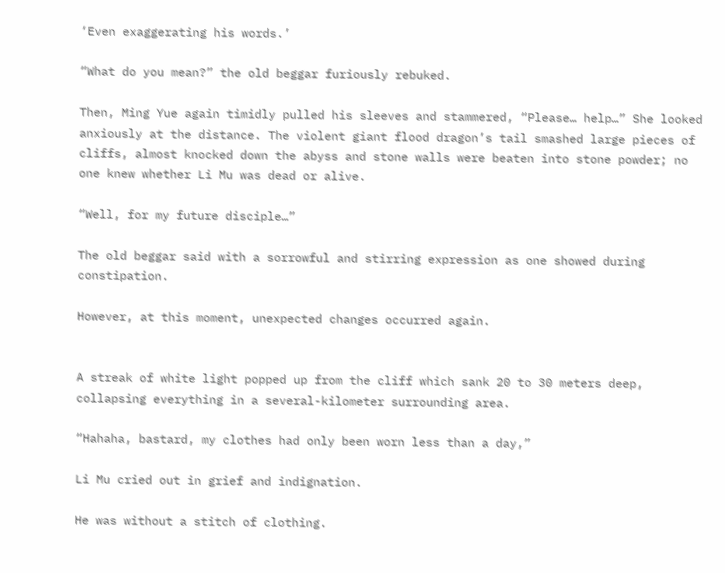‘Even exaggerating his words.’

“What do you mean?” the old beggar furiously rebuked.

Then, Ming Yue again timidly pulled his sleeves and stammered, “Please… help…” She looked anxiously at the distance. The violent giant flood dragon’s tail smashed large pieces of cliffs, almost knocked down the abyss and stone walls were beaten into stone powder; no one knew whether Li Mu was dead or alive.

“Well, for my future disciple…”

The old beggar said with a sorrowful and stirring expression as one showed during constipation.

However, at this moment, unexpected changes occurred again.


A streak of white light popped up from the cliff which sank 20 to 30 meters deep, collapsing everything in a several-kilometer surrounding area.

“Hahaha, bastard, my clothes had only been worn less than a day,”

Li Mu cried out in grief and indignation.

He was without a stitch of clothing.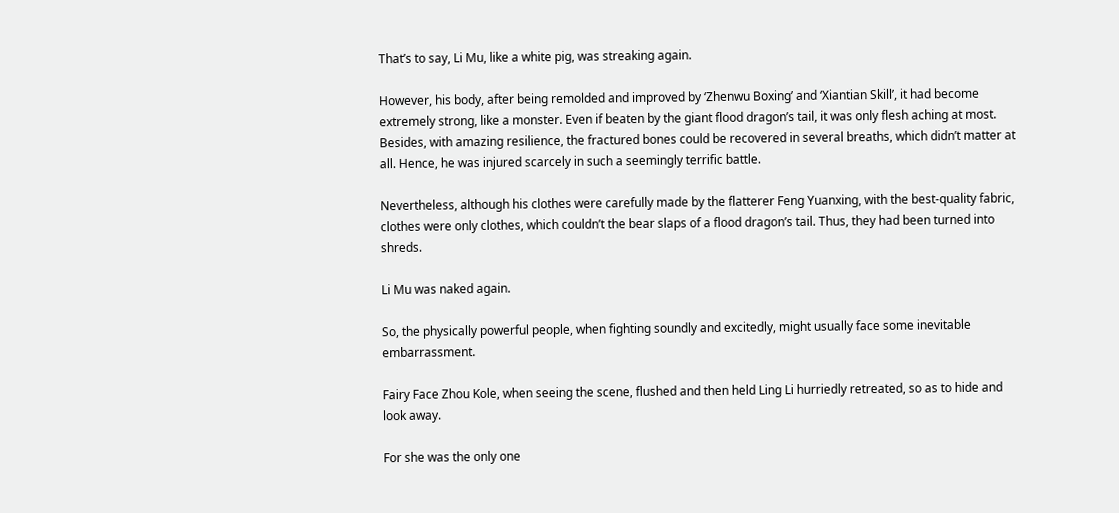That’s to say, Li Mu, like a white pig, was streaking again.

However, his body, after being remolded and improved by ‘Zhenwu Boxing’ and ‘Xiantian Skill’, it had become extremely strong, like a monster. Even if beaten by the giant flood dragon’s tail, it was only flesh aching at most. Besides, with amazing resilience, the fractured bones could be recovered in several breaths, which didn’t matter at all. Hence, he was injured scarcely in such a seemingly terrific battle.

Nevertheless, although his clothes were carefully made by the flatterer Feng Yuanxing, with the best-quality fabric, clothes were only clothes, which couldn’t the bear slaps of a flood dragon’s tail. Thus, they had been turned into shreds.

Li Mu was naked again.

So, the physically powerful people, when fighting soundly and excitedly, might usually face some inevitable embarrassment.

Fairy Face Zhou Kole, when seeing the scene, flushed and then held Ling Li hurriedly retreated, so as to hide and look away.

For she was the only one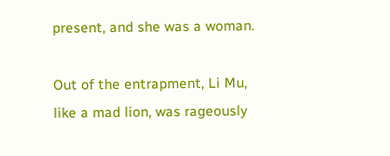present, and she was a woman.

Out of the entrapment, Li Mu, like a mad lion, was rageously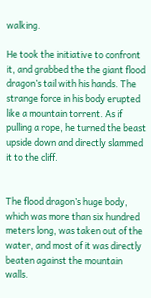walking.

He took the initiative to confront it, and grabbed the the giant flood dragon’s tail with his hands. The strange force in his body erupted like a mountain torrent. As if pulling a rope, he turned the beast upside down and directly slammed it to the cliff.


The flood dragon’s huge body, which was more than six hundred meters long, was taken out of the water, and most of it was directly beaten against the mountain walls.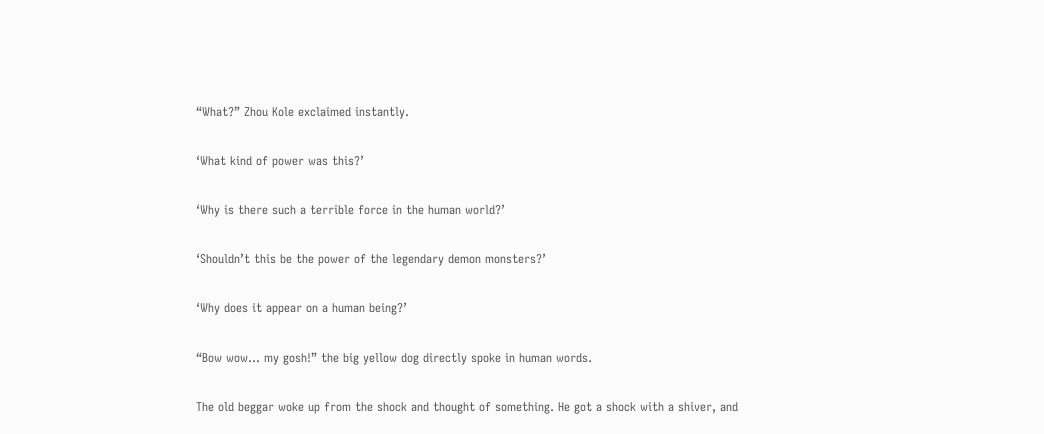“What?” Zhou Kole exclaimed instantly.

‘What kind of power was this?’

‘Why is there such a terrible force in the human world?’

‘Shouldn’t this be the power of the legendary demon monsters?’

‘Why does it appear on a human being?’

“Bow wow… my gosh!” the big yellow dog directly spoke in human words.

The old beggar woke up from the shock and thought of something. He got a shock with a shiver, and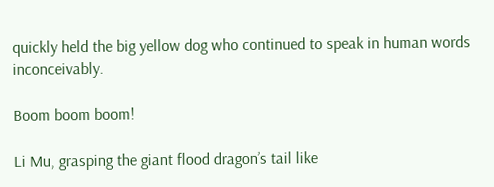quickly held the big yellow dog who continued to speak in human words inconceivably.

Boom boom boom!

Li Mu, grasping the giant flood dragon’s tail like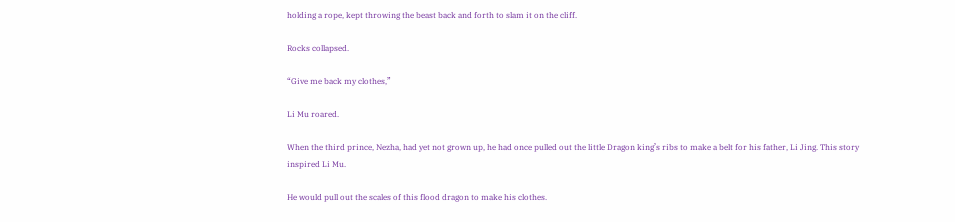holding a rope, kept throwing the beast back and forth to slam it on the cliff.

Rocks collapsed.

“Give me back my clothes,”

Li Mu roared.

When the third prince, Nezha, had yet not grown up, he had once pulled out the little Dragon king’s ribs to make a belt for his father, Li Jing. This story inspired Li Mu.

He would pull out the scales of this flood dragon to make his clothes.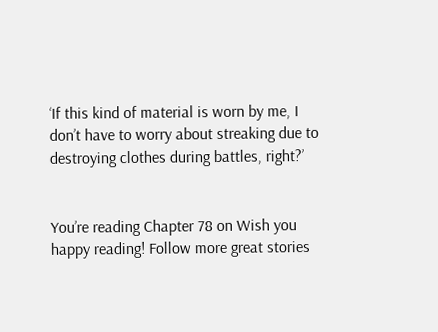‘If this kind of material is worn by me, I don’t have to worry about streaking due to destroying clothes during battles, right?’


You’re reading Chapter 78 on Wish you happy reading! Follow more great stories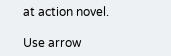at action novel.

Use arrow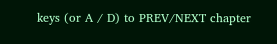keys (or A / D) to PREV/NEXT chapter